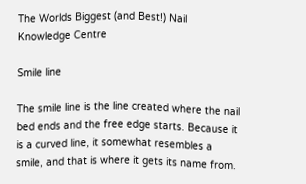The Worlds Biggest (and Best!) Nail Knowledge Centre

Smile line

The smile line is the line created where the nail bed ends and the free edge starts. Because it is a curved line, it somewhat resembles a smile, and that is where it gets its name from.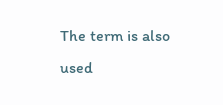The term is also used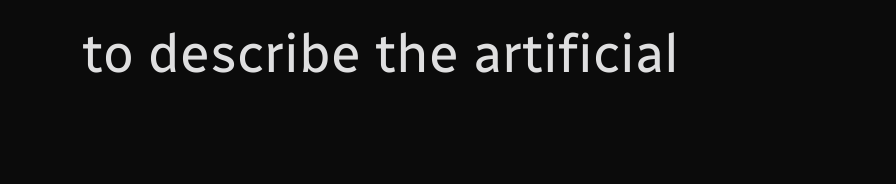to describe the artificial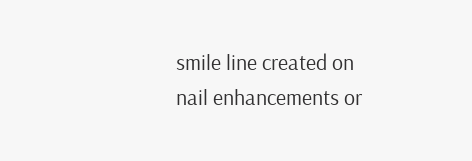smile line created on nail enhancements or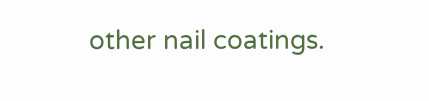other nail coatings.